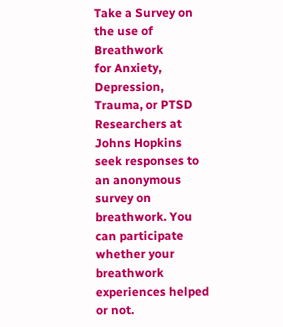Take a Survey on the use of Breathwork
for Anxiety, Depression, Trauma, or PTSD
Researchers at Johns Hopkins seek responses to an anonymous survey on breathwork. You can participate whether your breathwork experiences helped or not.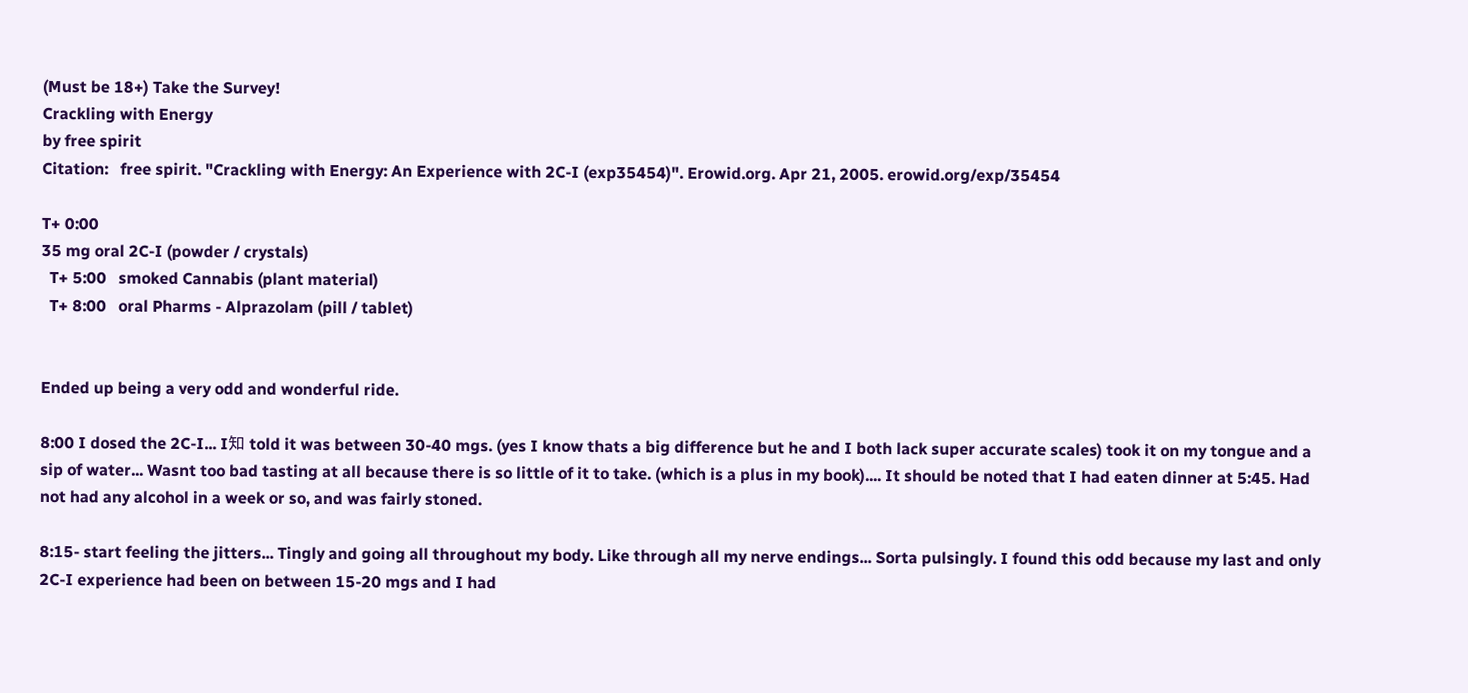(Must be 18+) Take the Survey!
Crackling with Energy
by free spirit
Citation:   free spirit. "Crackling with Energy: An Experience with 2C-I (exp35454)". Erowid.org. Apr 21, 2005. erowid.org/exp/35454

T+ 0:00
35 mg oral 2C-I (powder / crystals)
  T+ 5:00   smoked Cannabis (plant material)
  T+ 8:00   oral Pharms - Alprazolam (pill / tablet)


Ended up being a very odd and wonderful ride.

8:00 I dosed the 2C-I... I知 told it was between 30-40 mgs. (yes I know thats a big difference but he and I both lack super accurate scales) took it on my tongue and a sip of water... Wasnt too bad tasting at all because there is so little of it to take. (which is a plus in my book).... It should be noted that I had eaten dinner at 5:45. Had not had any alcohol in a week or so, and was fairly stoned.

8:15- start feeling the jitters... Tingly and going all throughout my body. Like through all my nerve endings... Sorta pulsingly. I found this odd because my last and only 2C-I experience had been on between 15-20 mgs and I had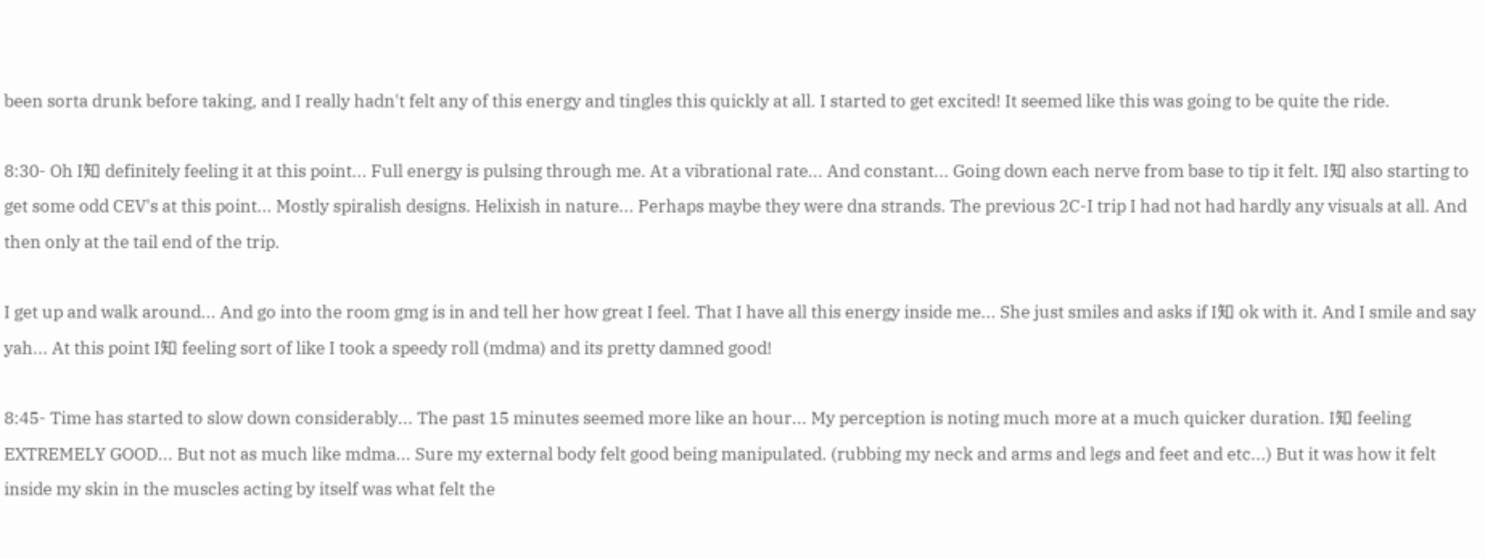been sorta drunk before taking, and I really hadn't felt any of this energy and tingles this quickly at all. I started to get excited! It seemed like this was going to be quite the ride.

8:30- Oh I知 definitely feeling it at this point... Full energy is pulsing through me. At a vibrational rate... And constant... Going down each nerve from base to tip it felt. I知 also starting to get some odd CEV's at this point... Mostly spiralish designs. Helixish in nature... Perhaps maybe they were dna strands. The previous 2C-I trip I had not had hardly any visuals at all. And then only at the tail end of the trip.

I get up and walk around... And go into the room gmg is in and tell her how great I feel. That I have all this energy inside me... She just smiles and asks if I知 ok with it. And I smile and say yah... At this point I知 feeling sort of like I took a speedy roll (mdma) and its pretty damned good!

8:45- Time has started to slow down considerably... The past 15 minutes seemed more like an hour... My perception is noting much more at a much quicker duration. I知 feeling EXTREMELY GOOD... But not as much like mdma... Sure my external body felt good being manipulated. (rubbing my neck and arms and legs and feet and etc...) But it was how it felt inside my skin in the muscles acting by itself was what felt the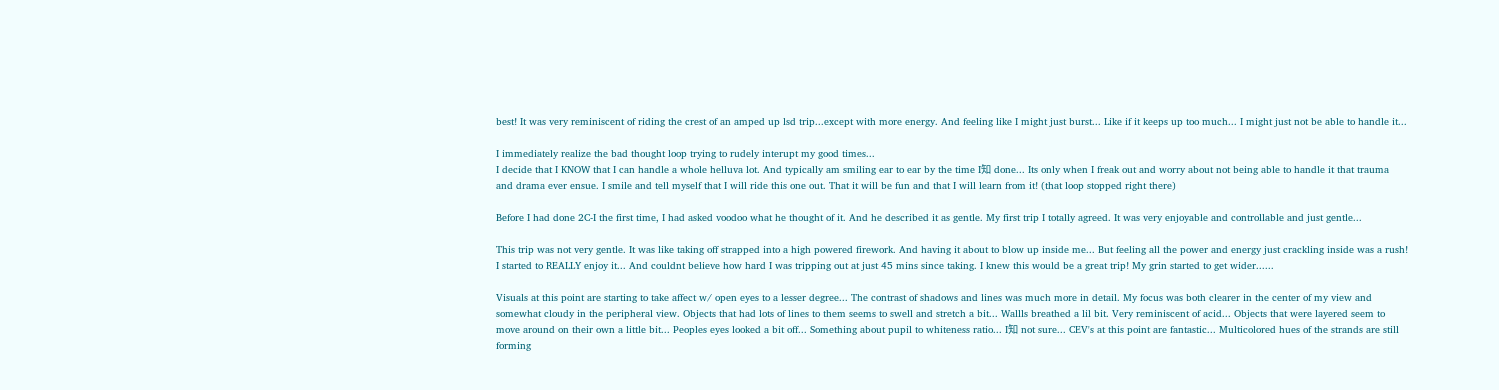best! It was very reminiscent of riding the crest of an amped up lsd trip...except with more energy. And feeling like I might just burst... Like if it keeps up too much... I might just not be able to handle it...

I immediately realize the bad thought loop trying to rudely interupt my good times...
I decide that I KNOW that I can handle a whole helluva lot. And typically am smiling ear to ear by the time I知 done... Its only when I freak out and worry about not being able to handle it that trauma and drama ever ensue. I smile and tell myself that I will ride this one out. That it will be fun and that I will learn from it! (that loop stopped right there)

Before I had done 2C-I the first time, I had asked voodoo what he thought of it. And he described it as gentle. My first trip I totally agreed. It was very enjoyable and controllable and just gentle...

This trip was not very gentle. It was like taking off strapped into a high powered firework. And having it about to blow up inside me... But feeling all the power and energy just crackling inside was a rush! I started to REALLY enjoy it... And couldnt believe how hard I was tripping out at just 45 mins since taking. I knew this would be a great trip! My grin started to get wider......

Visuals at this point are starting to take affect w/ open eyes to a lesser degree... The contrast of shadows and lines was much more in detail. My focus was both clearer in the center of my view and somewhat cloudy in the peripheral view. Objects that had lots of lines to them seems to swell and stretch a bit... Wallls breathed a lil bit. Very reminiscent of acid... Objects that were layered seem to move around on their own a little bit... Peoples eyes looked a bit off... Something about pupil to whiteness ratio... I知 not sure... CEV's at this point are fantastic... Multicolored hues of the strands are still forming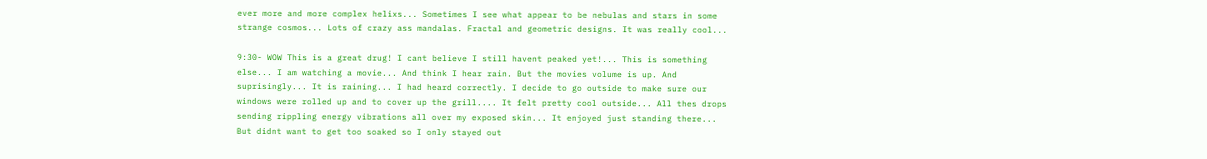ever more and more complex helixs... Sometimes I see what appear to be nebulas and stars in some strange cosmos... Lots of crazy ass mandalas. Fractal and geometric designs. It was really cool...

9:30- WOW This is a great drug! I cant believe I still havent peaked yet!... This is something else... I am watching a movie... And think I hear rain. But the movies volume is up. And suprisingly... It is raining... I had heard correctly. I decide to go outside to make sure our windows were rolled up and to cover up the grill.... It felt pretty cool outside... All thes drops sending rippling energy vibrations all over my exposed skin... It enjoyed just standing there... But didnt want to get too soaked so I only stayed out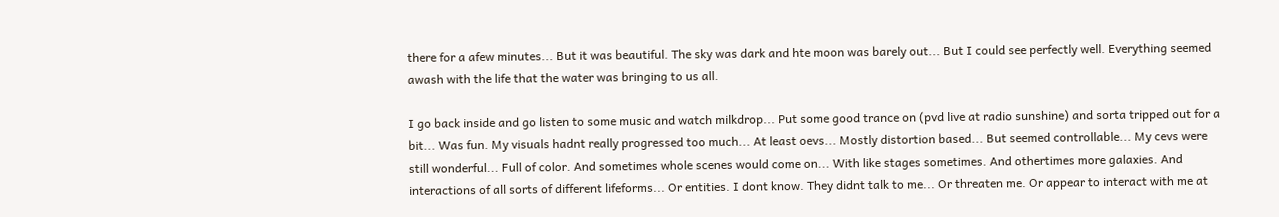there for a afew minutes... But it was beautiful. The sky was dark and hte moon was barely out... But I could see perfectly well. Everything seemed awash with the life that the water was bringing to us all.

I go back inside and go listen to some music and watch milkdrop... Put some good trance on (pvd live at radio sunshine) and sorta tripped out for a bit... Was fun. My visuals hadnt really progressed too much... At least oevs... Mostly distortion based... But seemed controllable... My cevs were still wonderful... Full of color. And sometimes whole scenes would come on... With like stages sometimes. And othertimes more galaxies. And interactions of all sorts of different lifeforms... Or entities. I dont know. They didnt talk to me... Or threaten me. Or appear to interact with me at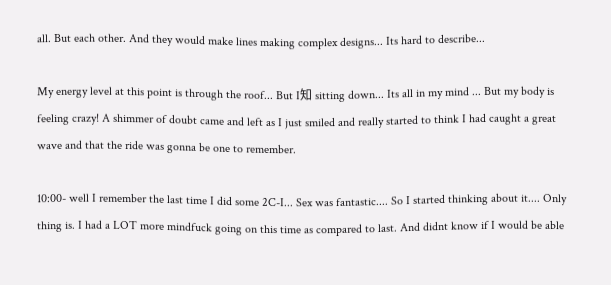all. But each other. And they would make lines making complex designs... Its hard to describe...

My energy level at this point is through the roof... But I知 sitting down... Its all in my mind ... But my body is feeling crazy! A shimmer of doubt came and left as I just smiled and really started to think I had caught a great wave and that the ride was gonna be one to remember.

10:00- well I remember the last time I did some 2C-I... Sex was fantastic.... So I started thinking about it.... Only thing is. I had a LOT more mindfuck going on this time as compared to last. And didnt know if I would be able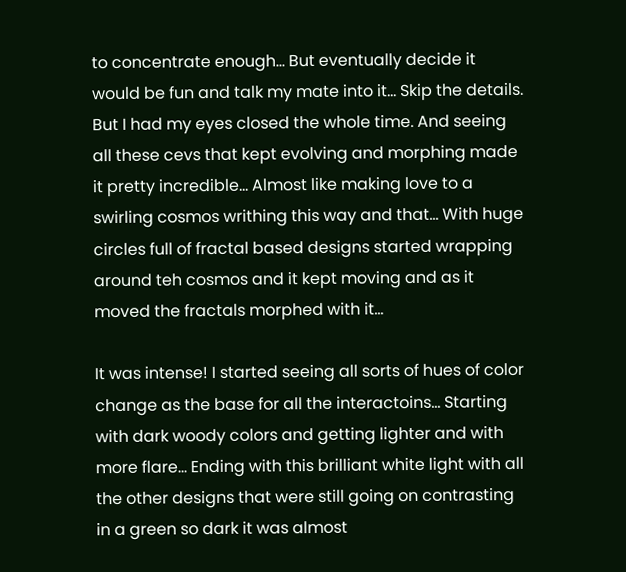to concentrate enough... But eventually decide it would be fun and talk my mate into it... Skip the details. But I had my eyes closed the whole time. And seeing all these cevs that kept evolving and morphing made it pretty incredible... Almost like making love to a swirling cosmos writhing this way and that... With huge circles full of fractal based designs started wrapping around teh cosmos and it kept moving and as it moved the fractals morphed with it...

It was intense! I started seeing all sorts of hues of color change as the base for all the interactoins... Starting with dark woody colors and getting lighter and with more flare... Ending with this brilliant white light with all the other designs that were still going on contrasting in a green so dark it was almost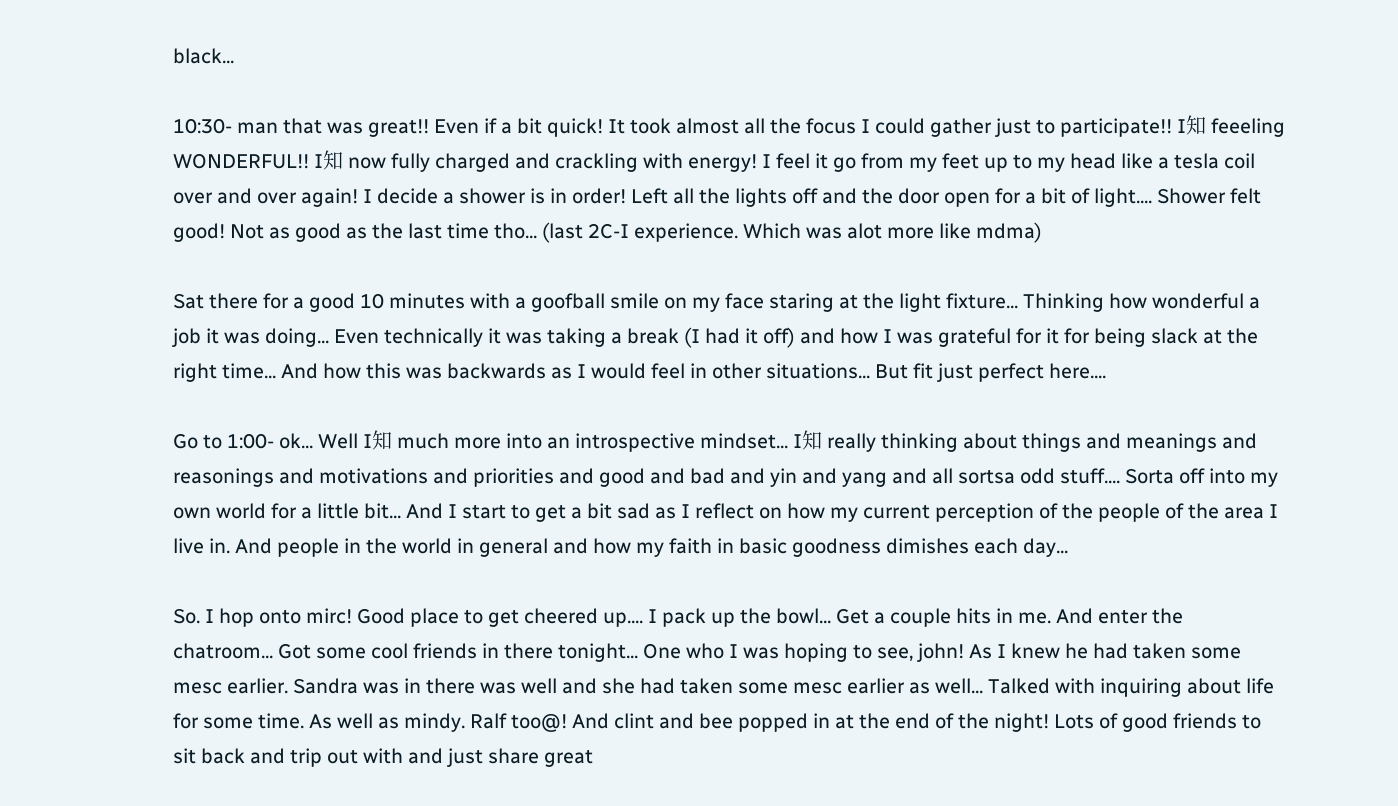black...

10:30- man that was great!! Even if a bit quick! It took almost all the focus I could gather just to participate!! I知 feeeling WONDERFUL!! I知 now fully charged and crackling with energy! I feel it go from my feet up to my head like a tesla coil over and over again! I decide a shower is in order! Left all the lights off and the door open for a bit of light.... Shower felt good! Not as good as the last time tho... (last 2C-I experience. Which was alot more like mdma)

Sat there for a good 10 minutes with a goofball smile on my face staring at the light fixture... Thinking how wonderful a job it was doing... Even technically it was taking a break (I had it off) and how I was grateful for it for being slack at the right time... And how this was backwards as I would feel in other situations... But fit just perfect here....

Go to 1:00- ok... Well I知 much more into an introspective mindset... I知 really thinking about things and meanings and reasonings and motivations and priorities and good and bad and yin and yang and all sortsa odd stuff.... Sorta off into my own world for a little bit... And I start to get a bit sad as I reflect on how my current perception of the people of the area I live in. And people in the world in general and how my faith in basic goodness dimishes each day...

So. I hop onto mirc! Good place to get cheered up.... I pack up the bowl... Get a couple hits in me. And enter the chatroom... Got some cool friends in there tonight... One who I was hoping to see, john! As I knew he had taken some mesc earlier. Sandra was in there was well and she had taken some mesc earlier as well... Talked with inquiring about life for some time. As well as mindy. Ralf too@! And clint and bee popped in at the end of the night! Lots of good friends to sit back and trip out with and just share great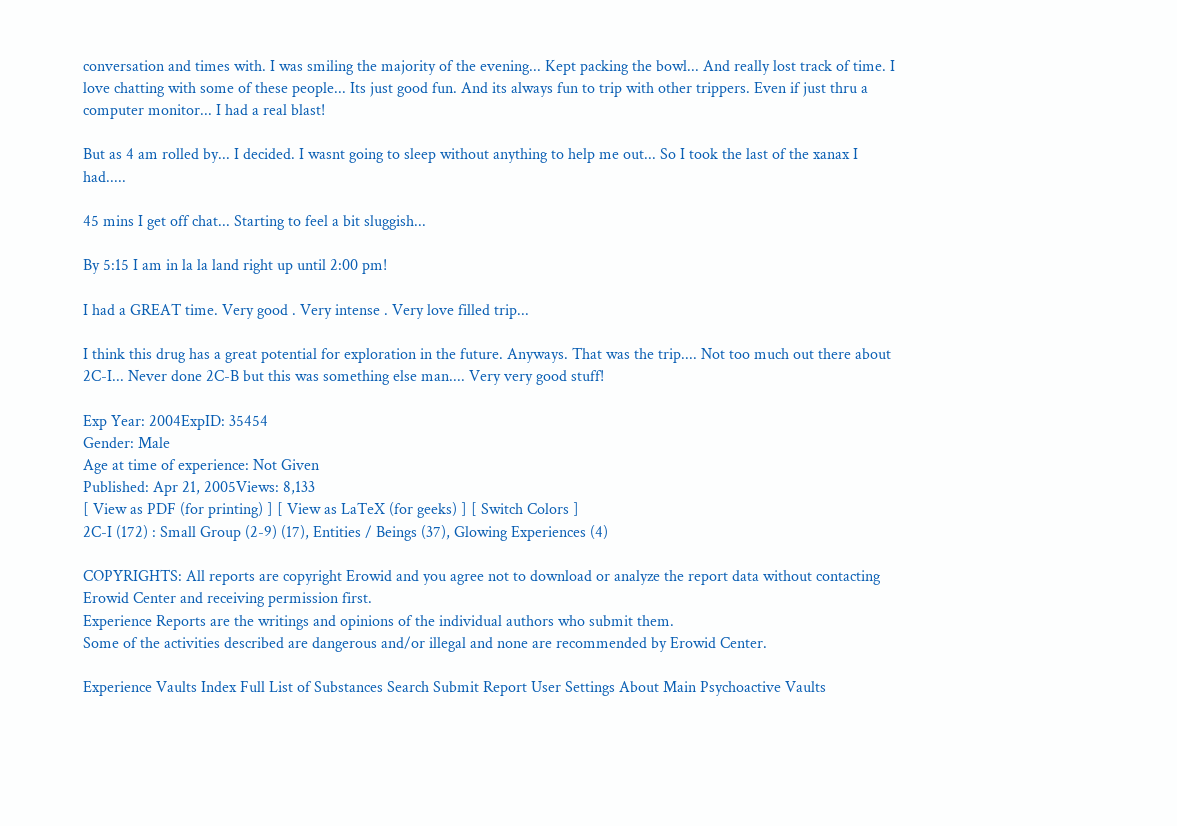conversation and times with. I was smiling the majority of the evening... Kept packing the bowl... And really lost track of time. I love chatting with some of these people... Its just good fun. And its always fun to trip with other trippers. Even if just thru a computer monitor... I had a real blast!

But as 4 am rolled by... I decided. I wasnt going to sleep without anything to help me out... So I took the last of the xanax I had.....

45 mins I get off chat... Starting to feel a bit sluggish...

By 5:15 I am in la la land right up until 2:00 pm!

I had a GREAT time. Very good . Very intense . Very love filled trip...

I think this drug has a great potential for exploration in the future. Anyways. That was the trip.... Not too much out there about 2C-I... Never done 2C-B but this was something else man.... Very very good stuff!

Exp Year: 2004ExpID: 35454
Gender: Male
Age at time of experience: Not Given
Published: Apr 21, 2005Views: 8,133
[ View as PDF (for printing) ] [ View as LaTeX (for geeks) ] [ Switch Colors ]
2C-I (172) : Small Group (2-9) (17), Entities / Beings (37), Glowing Experiences (4)

COPYRIGHTS: All reports are copyright Erowid and you agree not to download or analyze the report data without contacting Erowid Center and receiving permission first.
Experience Reports are the writings and opinions of the individual authors who submit them.
Some of the activities described are dangerous and/or illegal and none are recommended by Erowid Center.

Experience Vaults Index Full List of Substances Search Submit Report User Settings About Main Psychoactive Vaults